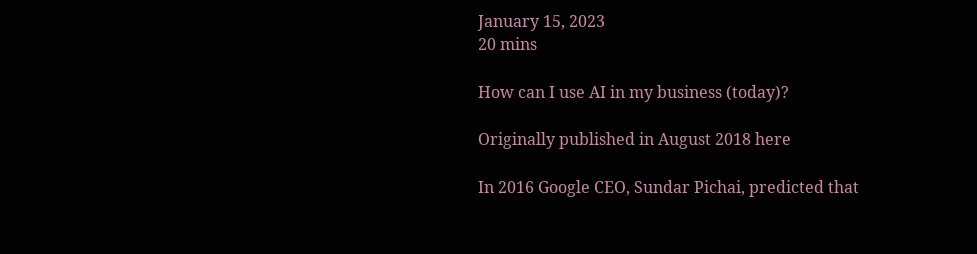January 15, 2023
20 mins

How can I use AI in my business (today)?

Originally published in August 2018 here

In 2016 Google CEO, Sundar Pichai, predicted that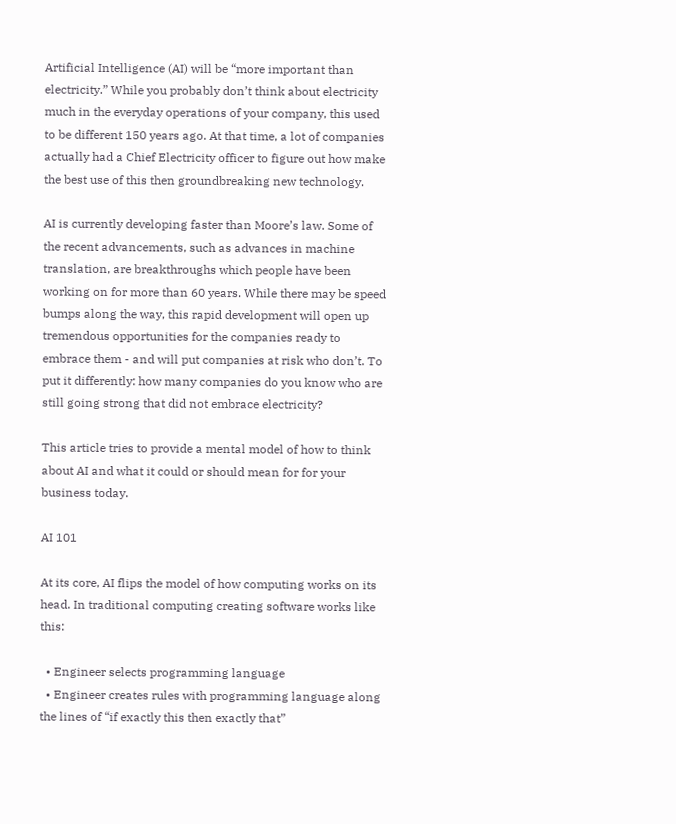Artificial Intelligence (AI) will be “more important than electricity.” While you probably don’t think about electricity much in the everyday operations of your company, this used to be different 150 years ago. At that time, a lot of companies actually had a Chief Electricity officer to figure out how make the best use of this then groundbreaking new technology.

AI is currently developing faster than Moore’s law. Some of the recent advancements, such as advances in machine translation, are breakthroughs which people have been working on for more than 60 years. While there may be speed bumps along the way, this rapid development will open up tremendous opportunities for the companies ready to embrace them - and will put companies at risk who don’t. To put it differently: how many companies do you know who are still going strong that did not embrace electricity?

This article tries to provide a mental model of how to think about AI and what it could or should mean for for your business today.

AI 101

At its core, AI flips the model of how computing works on its head. In traditional computing creating software works like this:

  • Engineer selects programming language
  • Engineer creates rules with programming language along the lines of “if exactly this then exactly that”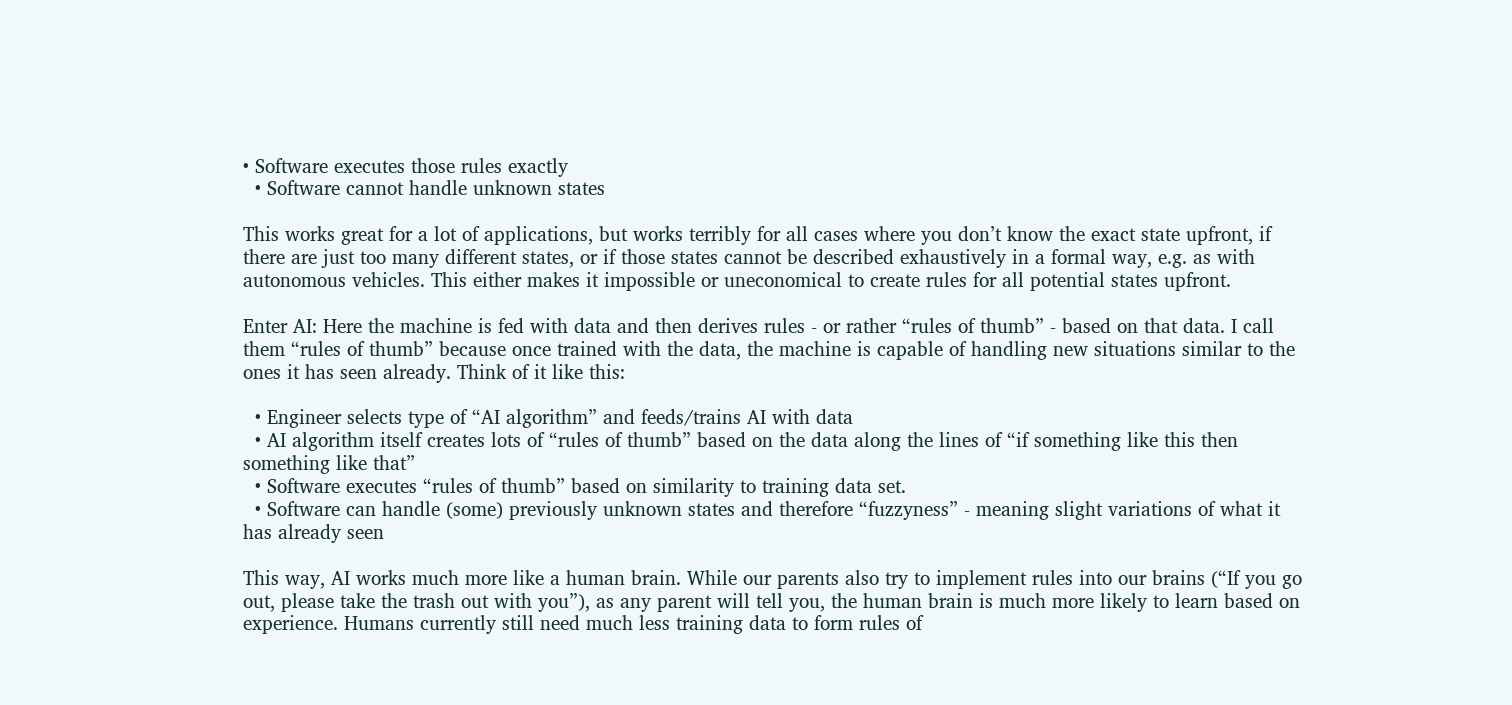• Software executes those rules exactly
  • Software cannot handle unknown states

This works great for a lot of applications, but works terribly for all cases where you don’t know the exact state upfront, if there are just too many different states, or if those states cannot be described exhaustively in a formal way, e.g. as with autonomous vehicles. This either makes it impossible or uneconomical to create rules for all potential states upfront.

Enter AI: Here the machine is fed with data and then derives rules - or rather “rules of thumb” - based on that data. I call them “rules of thumb” because once trained with the data, the machine is capable of handling new situations similar to the ones it has seen already. Think of it like this:

  • Engineer selects type of “AI algorithm” and feeds/trains AI with data
  • AI algorithm itself creates lots of “rules of thumb” based on the data along the lines of “if something like this then something like that”
  • Software executes “rules of thumb” based on similarity to training data set.
  • Software can handle (some) previously unknown states and therefore “fuzzyness” - meaning slight variations of what it has already seen

This way, AI works much more like a human brain. While our parents also try to implement rules into our brains (“If you go out, please take the trash out with you”), as any parent will tell you, the human brain is much more likely to learn based on experience. Humans currently still need much less training data to form rules of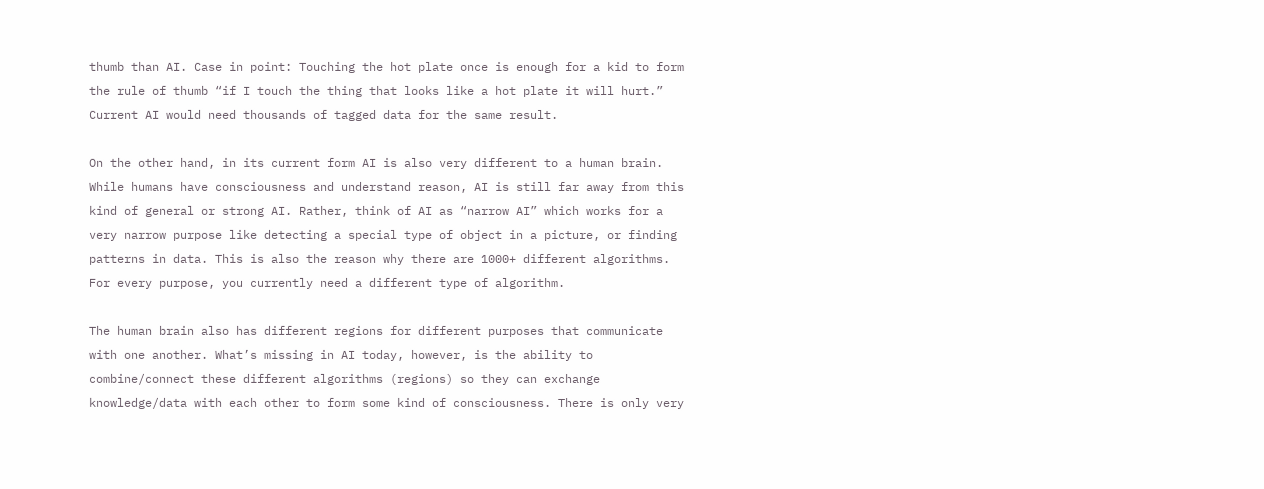thumb than AI. Case in point: Touching the hot plate once is enough for a kid to form the rule of thumb “if I touch the thing that looks like a hot plate it will hurt.” Current AI would need thousands of tagged data for the same result.

On the other hand, in its current form AI is also very different to a human brain. While humans have consciousness and understand reason, AI is still far away from this kind of general or strong AI. Rather, think of AI as “narrow AI” which works for a very narrow purpose like detecting a special type of object in a picture, or finding patterns in data. This is also the reason why there are 1000+ different algorithms. For every purpose, you currently need a different type of algorithm.

The human brain also has different regions for different purposes that communicate with one another. What’s missing in AI today, however, is the ability to combine/connect these different algorithms (regions) so they can exchange knowledge/data with each other to form some kind of consciousness. There is only very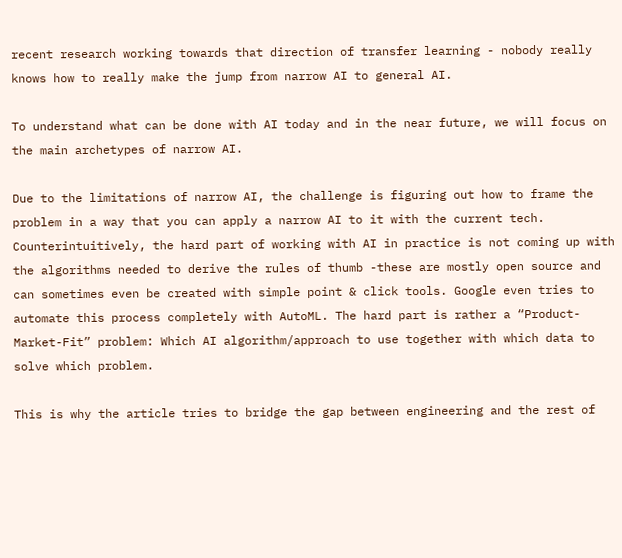recent research working towards that direction of transfer learning - nobody really knows how to really make the jump from narrow AI to general AI.

To understand what can be done with AI today and in the near future, we will focus on the main archetypes of narrow AI.

Due to the limitations of narrow AI, the challenge is figuring out how to frame the problem in a way that you can apply a narrow AI to it with the current tech. Counterintuitively, the hard part of working with AI in practice is not coming up with the algorithms needed to derive the rules of thumb -these are mostly open source and can sometimes even be created with simple point & click tools. Google even tries to automate this process completely with AutoML. The hard part is rather a “Product-Market-Fit” problem: Which AI algorithm/approach to use together with which data to solve which problem.

This is why the article tries to bridge the gap between engineering and the rest of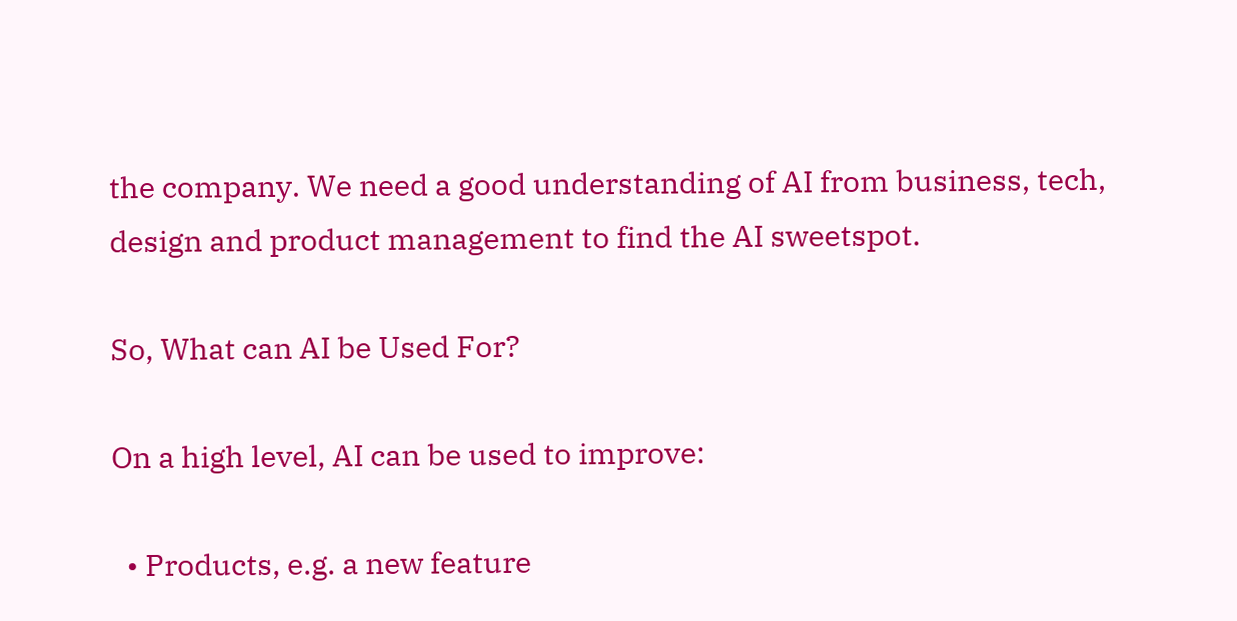the company. We need a good understanding of AI from business, tech, design and product management to find the AI sweetspot.

So, What can AI be Used For?

On a high level, AI can be used to improve:

  • Products, e.g. a new feature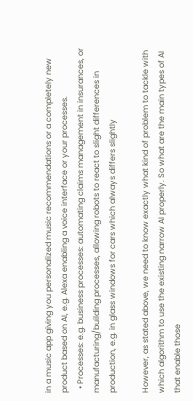in a music app giving you personalized music recommendations or a completely new product based on AI, e.g. Alexa enabling a voice interface or your processes.
  • Processes: e.g. business processes: automating claims management in insurances, or manufacturing/building processes, allowing robots to react to slight differences in production, e.g. in glass windows for cars which always differs slightly

However, as stated above, we need to know exactly what kind of problem to tackle with which algorithm to use the existing narrow AI properly. So what are the main types of AI that enable those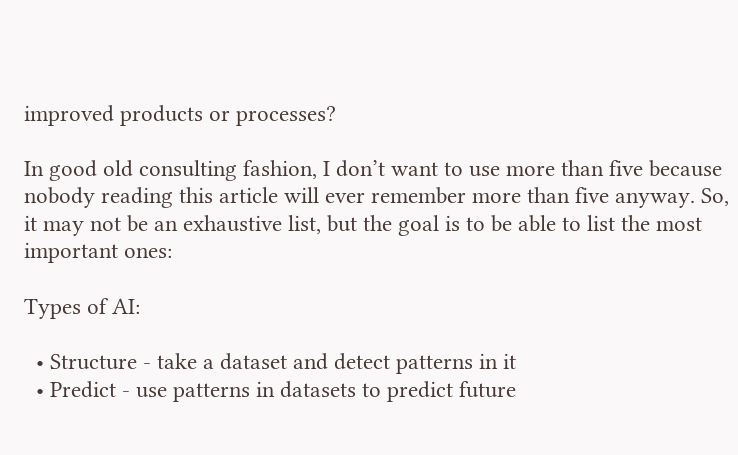improved products or processes?

In good old consulting fashion, I don’t want to use more than five because nobody reading this article will ever remember more than five anyway. So, it may not be an exhaustive list, but the goal is to be able to list the most important ones:

Types of AI:

  • Structure - take a dataset and detect patterns in it
  • Predict - use patterns in datasets to predict future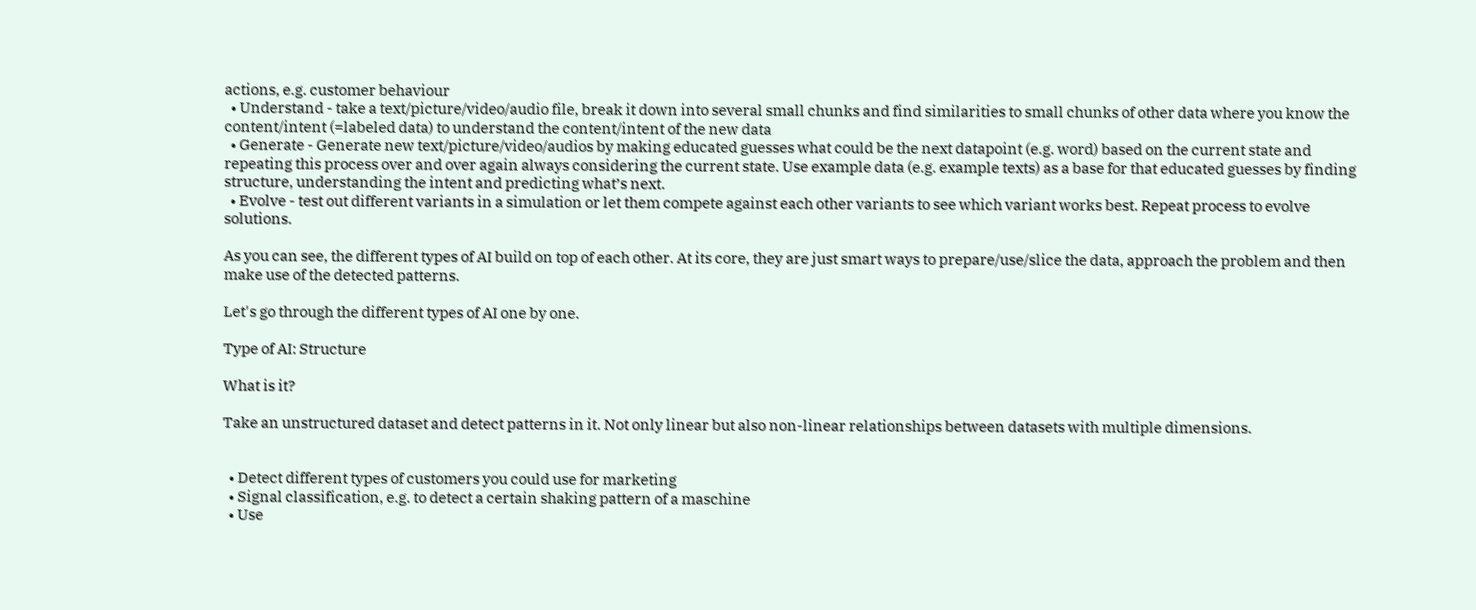actions, e.g. customer behaviour
  • Understand - take a text/picture/video/audio file, break it down into several small chunks and find similarities to small chunks of other data where you know the content/intent (=labeled data) to understand the content/intent of the new data
  • Generate - Generate new text/picture/video/audios by making educated guesses what could be the next datapoint (e.g. word) based on the current state and repeating this process over and over again always considering the current state. Use example data (e.g. example texts) as a base for that educated guesses by finding structure, understanding the intent and predicting what’s next.
  • Evolve - test out different variants in a simulation or let them compete against each other variants to see which variant works best. Repeat process to evolve solutions.

As you can see, the different types of AI build on top of each other. At its core, they are just smart ways to prepare/use/slice the data, approach the problem and then make use of the detected patterns.

Let's go through the different types of AI one by one.

Type of AI: Structure

What is it?

Take an unstructured dataset and detect patterns in it. Not only linear but also non-linear relationships between datasets with multiple dimensions.


  • Detect different types of customers you could use for marketing
  • Signal classification, e.g. to detect a certain shaking pattern of a maschine
  • Use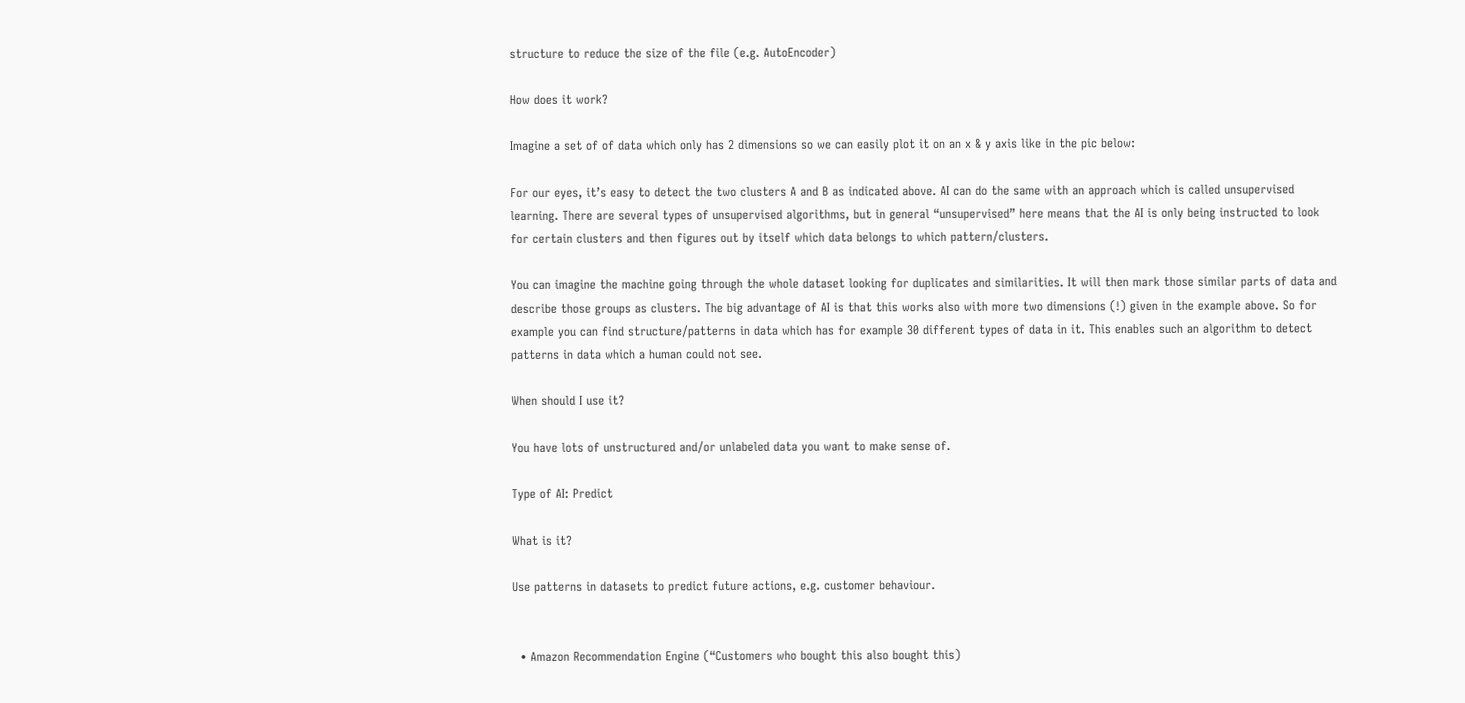structure to reduce the size of the file (e.g. AutoEncoder)

How does it work?

Imagine a set of of data which only has 2 dimensions so we can easily plot it on an x & y axis like in the pic below:

For our eyes, it’s easy to detect the two clusters A and B as indicated above. AI can do the same with an approach which is called unsupervised learning. There are several types of unsupervised algorithms, but in general “unsupervised” here means that the AI is only being instructed to look for certain clusters and then figures out by itself which data belongs to which pattern/clusters.

You can imagine the machine going through the whole dataset looking for duplicates and similarities. It will then mark those similar parts of data and describe those groups as clusters. The big advantage of AI is that this works also with more two dimensions (!) given in the example above. So for example you can find structure/patterns in data which has for example 30 different types of data in it. This enables such an algorithm to detect patterns in data which a human could not see.

When should I use it?

You have lots of unstructured and/or unlabeled data you want to make sense of.

Type of AI: Predict

What is it?

Use patterns in datasets to predict future actions, e.g. customer behaviour.


  • Amazon Recommendation Engine (“Customers who bought this also bought this)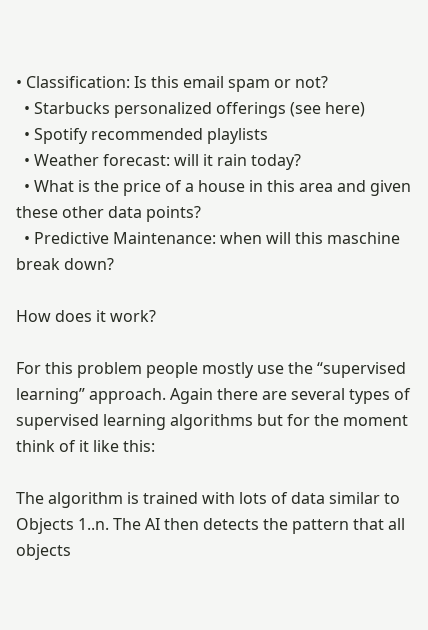• Classification: Is this email spam or not?
  • Starbucks personalized offerings (see here)
  • Spotify recommended playlists
  • Weather forecast: will it rain today?
  • What is the price of a house in this area and given these other data points?
  • Predictive Maintenance: when will this maschine break down?

How does it work?

For this problem people mostly use the “supervised learning” approach. Again there are several types of supervised learning algorithms but for the moment think of it like this:

The algorithm is trained with lots of data similar to Objects 1..n. The AI then detects the pattern that all objects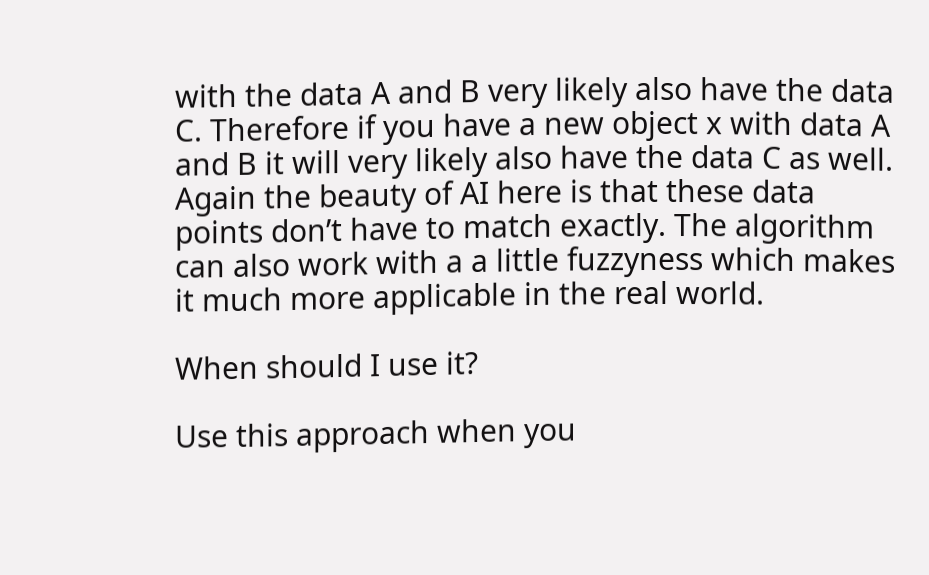with the data A and B very likely also have the data C. Therefore if you have a new object x with data A and B it will very likely also have the data C as well. Again the beauty of AI here is that these data points don’t have to match exactly. The algorithm can also work with a a little fuzzyness which makes it much more applicable in the real world.

When should I use it?

Use this approach when you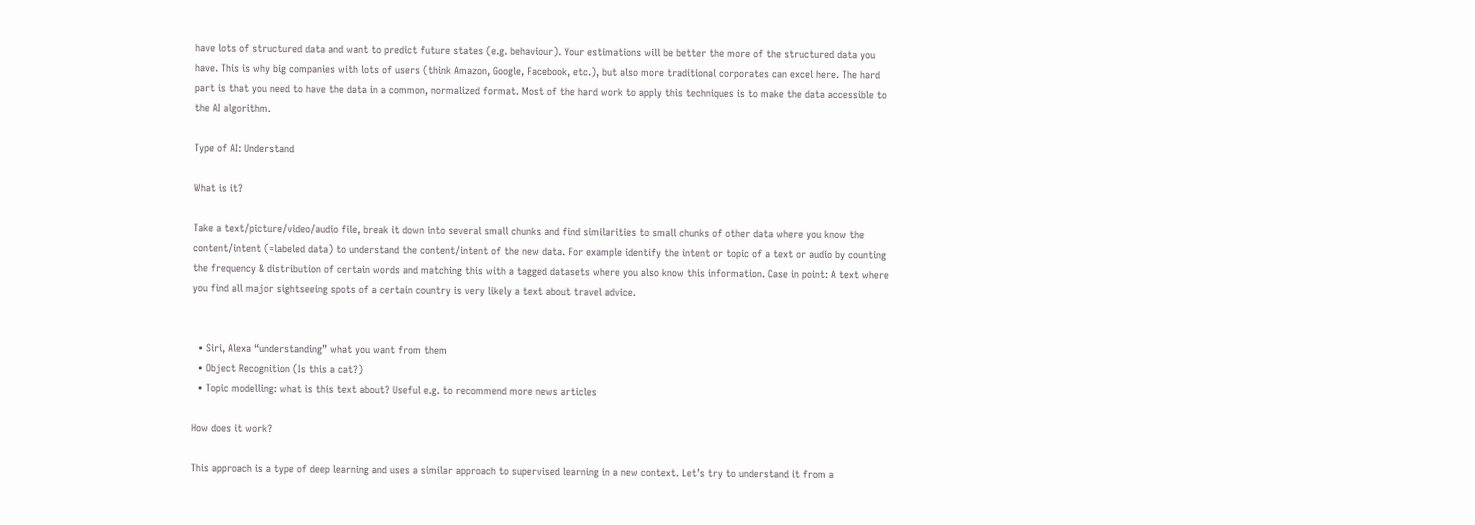have lots of structured data and want to predict future states (e.g. behaviour). Your estimations will be better the more of the structured data you have. This is why big companies with lots of users (think Amazon, Google, Facebook, etc.), but also more traditional corporates can excel here. The hard part is that you need to have the data in a common, normalized format. Most of the hard work to apply this techniques is to make the data accessible to the AI algorithm.

Type of AI: Understand

What is it?

Take a text/picture/video/audio file, break it down into several small chunks and find similarities to small chunks of other data where you know the content/intent (=labeled data) to understand the content/intent of the new data. For example identify the intent or topic of a text or audio by counting the frequency & distribution of certain words and matching this with a tagged datasets where you also know this information. Case in point: A text where you find all major sightseeing spots of a certain country is very likely a text about travel advice.


  • Siri, Alexa “understanding” what you want from them
  • Object Recognition (Is this a cat?)
  • Topic modelling: what is this text about? Useful e.g. to recommend more news articles

How does it work?

This approach is a type of deep learning and uses a similar approach to supervised learning in a new context. Let’s try to understand it from a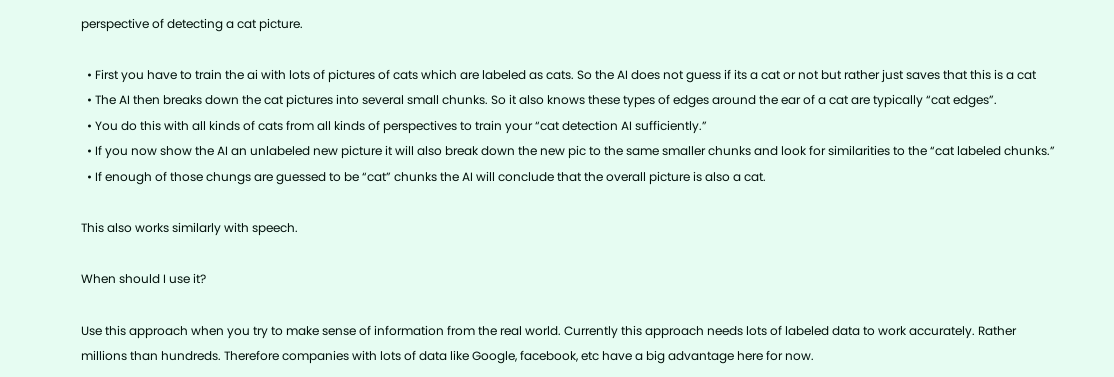perspective of detecting a cat picture.

  • First you have to train the ai with lots of pictures of cats which are labeled as cats. So the AI does not guess if its a cat or not but rather just saves that this is a cat
  • The AI then breaks down the cat pictures into several small chunks. So it also knows these types of edges around the ear of a cat are typically “cat edges”.
  • You do this with all kinds of cats from all kinds of perspectives to train your “cat detection AI sufficiently.”
  • If you now show the AI an unlabeled new picture it will also break down the new pic to the same smaller chunks and look for similarities to the “cat labeled chunks.”
  • If enough of those chungs are guessed to be “cat” chunks the AI will conclude that the overall picture is also a cat.

This also works similarly with speech.

When should I use it?

Use this approach when you try to make sense of information from the real world. Currently this approach needs lots of labeled data to work accurately. Rather millions than hundreds. Therefore companies with lots of data like Google, facebook, etc have a big advantage here for now.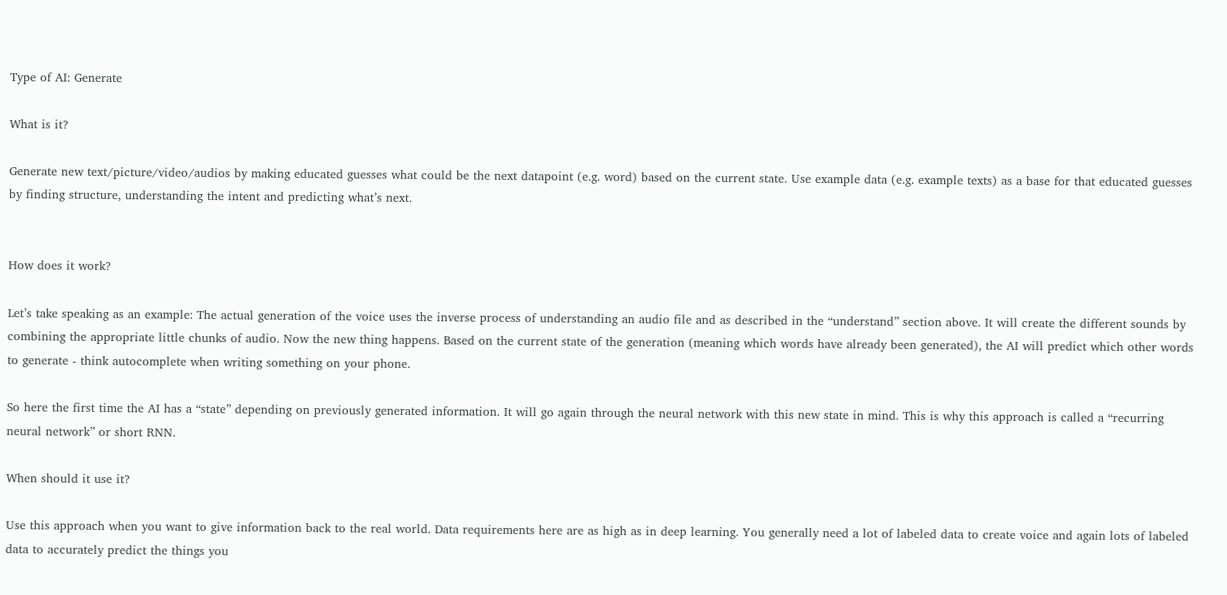Type of AI: Generate

What is it?

Generate new text/picture/video/audios by making educated guesses what could be the next datapoint (e.g. word) based on the current state. Use example data (e.g. example texts) as a base for that educated guesses by finding structure, understanding the intent and predicting what’s next.


How does it work?

Let’s take speaking as an example: The actual generation of the voice uses the inverse process of understanding an audio file and as described in the “understand” section above. It will create the different sounds by combining the appropriate little chunks of audio. Now the new thing happens. Based on the current state of the generation (meaning which words have already been generated), the AI will predict which other words to generate - think autocomplete when writing something on your phone.

So here the first time the AI has a “state” depending on previously generated information. It will go again through the neural network with this new state in mind. This is why this approach is called a “recurring neural network” or short RNN.

When should it use it?

Use this approach when you want to give information back to the real world. Data requirements here are as high as in deep learning. You generally need a lot of labeled data to create voice and again lots of labeled data to accurately predict the things you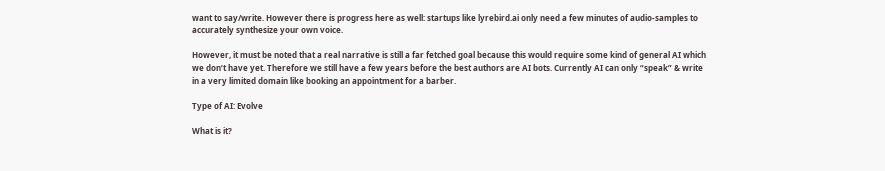want to say/write. However there is progress here as well: startups like lyrebird.ai only need a few minutes of audio-samples to accurately synthesize your own voice.

However, it must be noted that a real narrative is still a far fetched goal because this would require some kind of general AI which we don’t have yet. Therefore we still have a few years before the best authors are AI bots. Currently AI can only “speak” & write in a very limited domain like booking an appointment for a barber.

Type of AI: Evolve

What is it?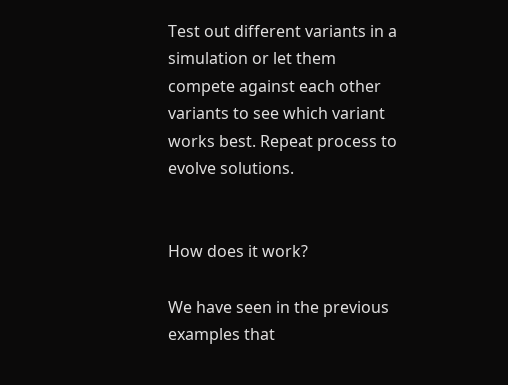Test out different variants in a simulation or let them compete against each other variants to see which variant works best. Repeat process to evolve solutions.


How does it work?

We have seen in the previous examples that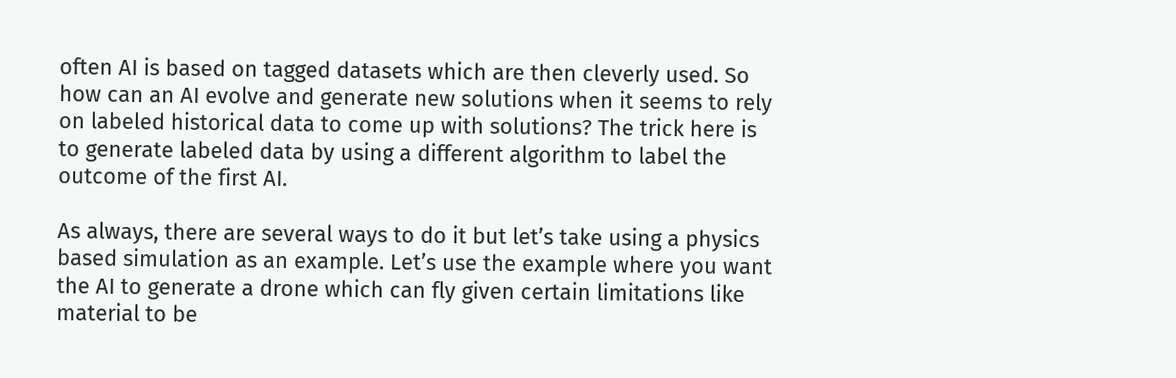often AI is based on tagged datasets which are then cleverly used. So how can an AI evolve and generate new solutions when it seems to rely on labeled historical data to come up with solutions? The trick here is to generate labeled data by using a different algorithm to label the outcome of the first AI.

As always, there are several ways to do it but let’s take using a physics based simulation as an example. Let’s use the example where you want the AI to generate a drone which can fly given certain limitations like material to be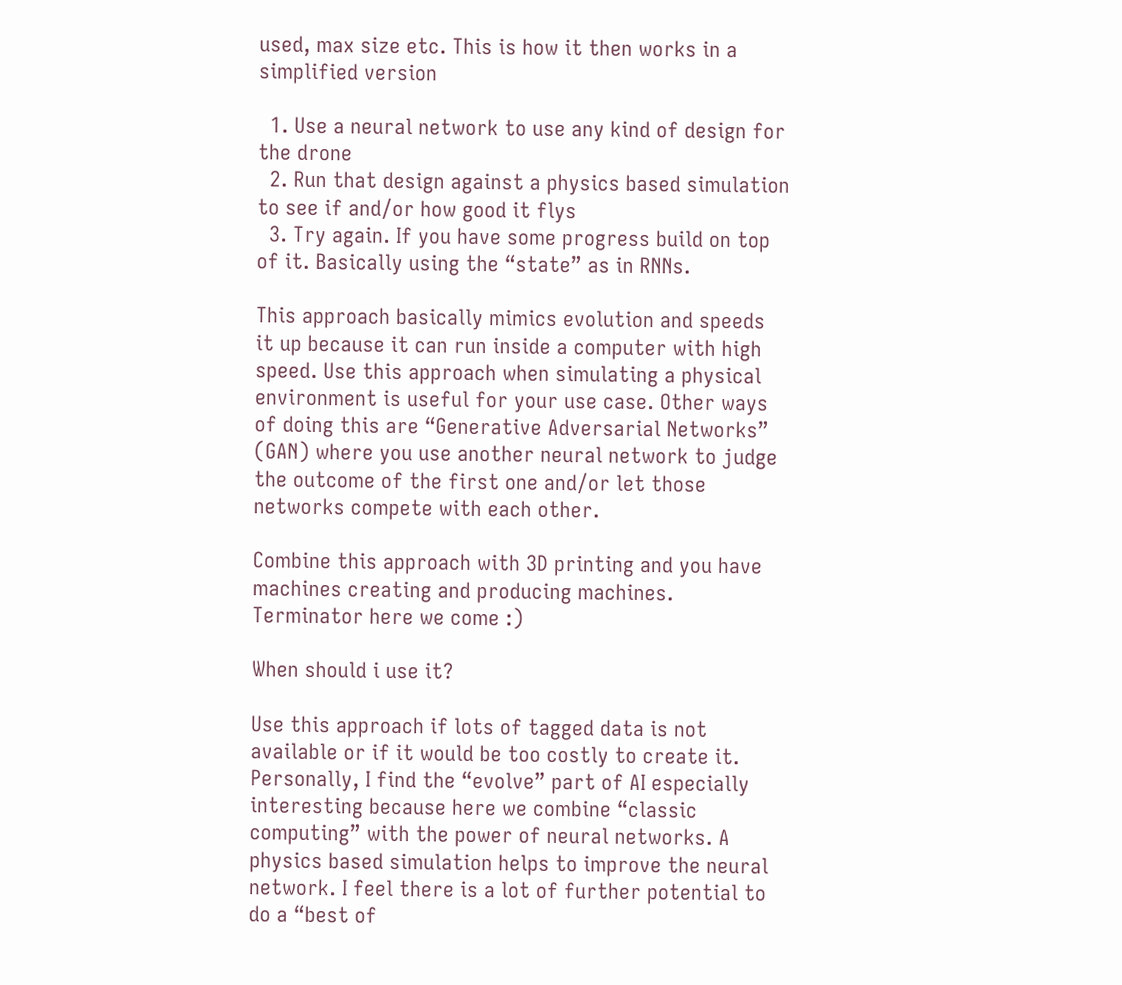used, max size etc. This is how it then works in a simplified version

  1. Use a neural network to use any kind of design for the drone
  2. Run that design against a physics based simulation to see if and/or how good it flys
  3. Try again. If you have some progress build on top of it. Basically using the “state” as in RNNs.

This approach basically mimics evolution and speeds it up because it can run inside a computer with high speed. Use this approach when simulating a physical environment is useful for your use case. Other ways of doing this are “Generative Adversarial Networks” (GAN) where you use another neural network to judge the outcome of the first one and/or let those networks compete with each other.

Combine this approach with 3D printing and you have machines creating and producing machines. Terminator here we come :)

When should i use it?

Use this approach if lots of tagged data is not available or if it would be too costly to create it. Personally, I find the “evolve” part of AI especially interesting because here we combine “classic computing” with the power of neural networks. A physics based simulation helps to improve the neural network. I feel there is a lot of further potential to do a “best of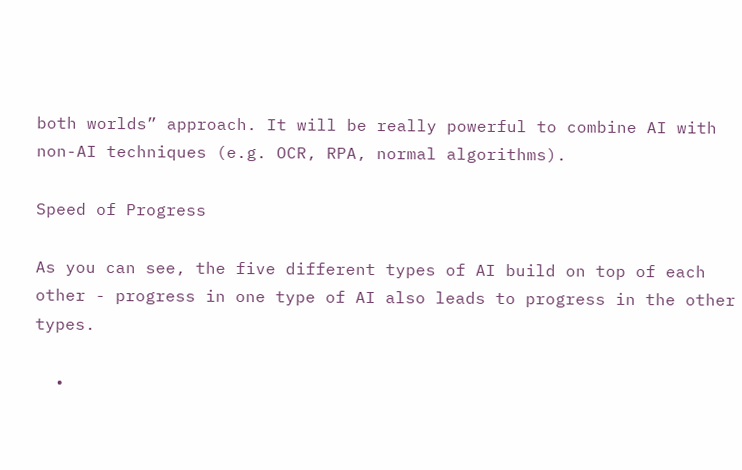both worlds” approach. It will be really powerful to combine AI with non-AI techniques (e.g. OCR, RPA, normal algorithms).

Speed of Progress

As you can see, the five different types of AI build on top of each other - progress in one type of AI also leads to progress in the other types.

  •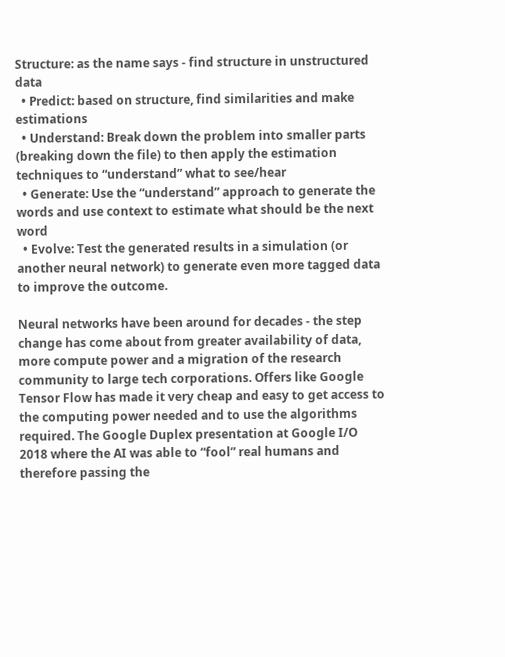Structure: as the name says - find structure in unstructured data
  • Predict: based on structure, find similarities and make estimations
  • Understand: Break down the problem into smaller parts (breaking down the file) to then apply the estimation techniques to “understand” what to see/hear
  • Generate: Use the “understand” approach to generate the words and use context to estimate what should be the next word
  • Evolve: Test the generated results in a simulation (or another neural network) to generate even more tagged data to improve the outcome.

Neural networks have been around for decades - the step change has come about from greater availability of data, more compute power and a migration of the research community to large tech corporations. Offers like Google Tensor Flow has made it very cheap and easy to get access to the computing power needed and to use the algorithms required. The Google Duplex presentation at Google I/O 2018 where the AI was able to “fool” real humans and therefore passing the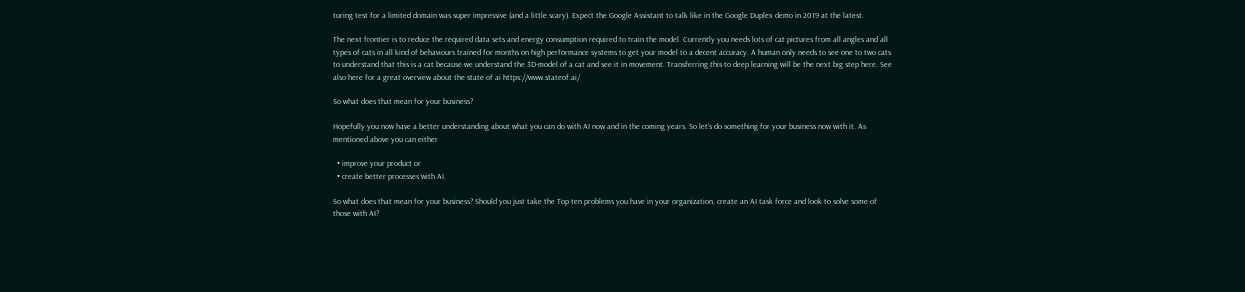turing test for a limited domain was super impressive (and a little scary). Expect the Google Assistant to talk like in the Google Duplex demo in 2019 at the latest.

The next frontier is to reduce the required data sets and energy consumption required to train the model. Currently you needs lots of cat pictures from all angles and all types of cats in all kind of behaviours trained for months on high performance systems to get your model to a decent accuracy. A human only needs to see one to two cats to understand that this is a cat because we understand the 3D-model of a cat and see it in movement. Transferring this to deep learning will be the next big step here. See also here for a great overview about the state of ai https://www.stateof.ai/

So what does that mean for your business?

Hopefully you now have a better understanding about what you can do with AI now and in the coming years. So let’s do something for your business now with it. As mentioned above you can either

  • improve your product or
  • create better processes with AI.

So what does that mean for your business? Should you just take the Top ten problems you have in your organization, create an AI task force and look to solve some of those with AI?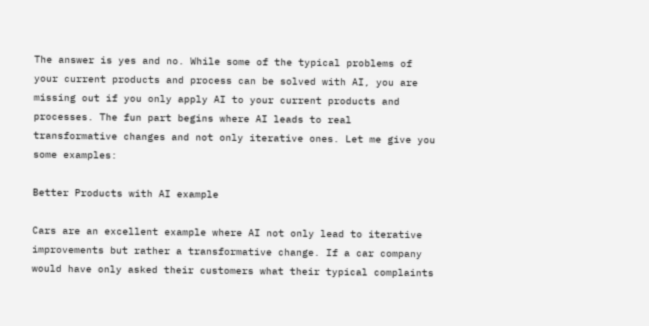The answer is yes and no. While some of the typical problems of your current products and process can be solved with AI, you are missing out if you only apply AI to your current products and processes. The fun part begins where AI leads to real transformative changes and not only iterative ones. Let me give you some examples:

Better Products with AI example

Cars are an excellent example where AI not only lead to iterative improvements but rather a transformative change. If a car company would have only asked their customers what their typical complaints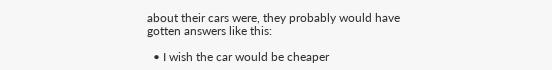about their cars were, they probably would have gotten answers like this:

  • I wish the car would be cheaper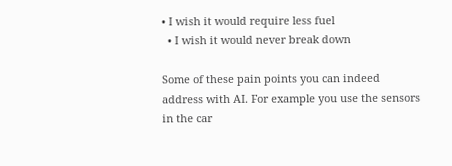• I wish it would require less fuel
  • I wish it would never break down

Some of these pain points you can indeed address with AI. For example you use the sensors in the car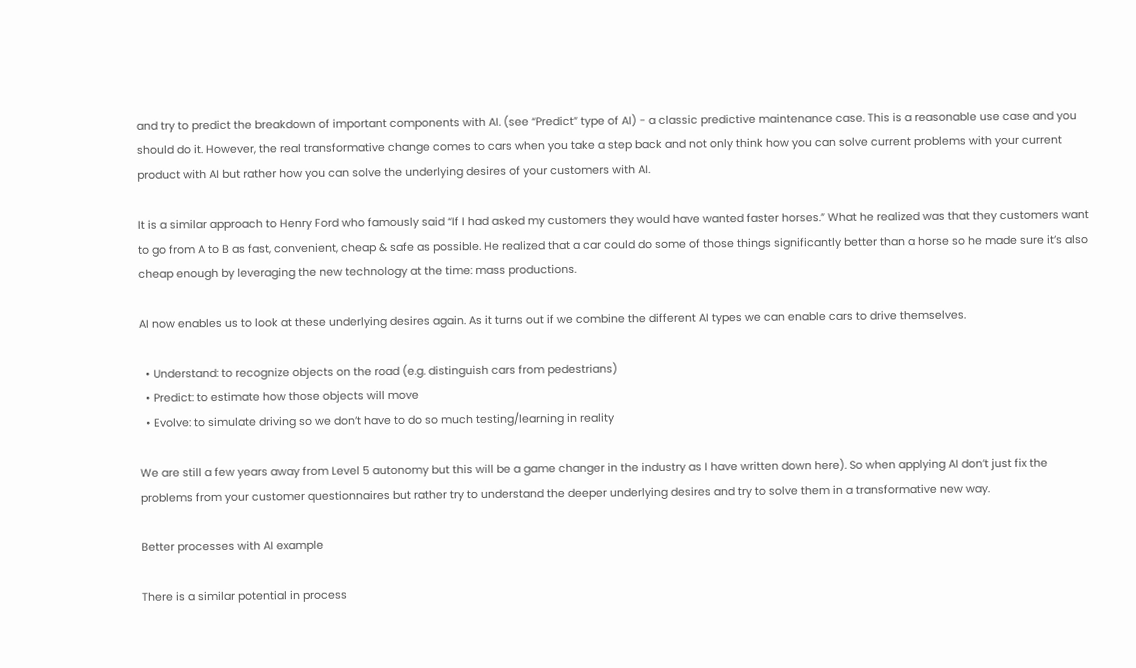and try to predict the breakdown of important components with AI. (see “Predict” type of AI) - a classic predictive maintenance case. This is a reasonable use case and you should do it. However, the real transformative change comes to cars when you take a step back and not only think how you can solve current problems with your current product with AI but rather how you can solve the underlying desires of your customers with AI.

It is a similar approach to Henry Ford who famously said “If I had asked my customers they would have wanted faster horses.” What he realized was that they customers want to go from A to B as fast, convenient, cheap & safe as possible. He realized that a car could do some of those things significantly better than a horse so he made sure it’s also cheap enough by leveraging the new technology at the time: mass productions.

AI now enables us to look at these underlying desires again. As it turns out if we combine the different AI types we can enable cars to drive themselves.

  • Understand: to recognize objects on the road (e.g. distinguish cars from pedestrians)
  • Predict: to estimate how those objects will move
  • Evolve: to simulate driving so we don’t have to do so much testing/learning in reality

We are still a few years away from Level 5 autonomy but this will be a game changer in the industry as I have written down here). So when applying AI don’t just fix the problems from your customer questionnaires but rather try to understand the deeper underlying desires and try to solve them in a transformative new way.

Better processes with AI example

There is a similar potential in process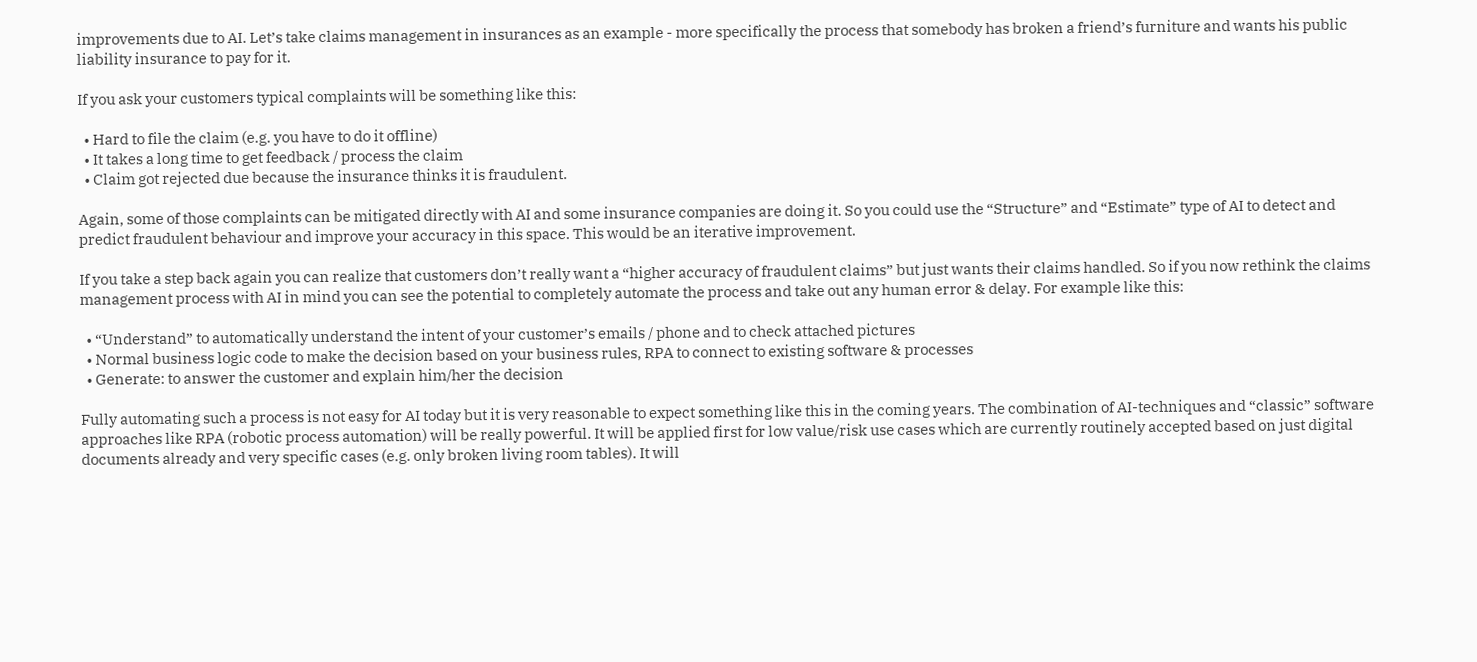improvements due to AI. Let’s take claims management in insurances as an example - more specifically the process that somebody has broken a friend’s furniture and wants his public liability insurance to pay for it.

If you ask your customers typical complaints will be something like this:

  • Hard to file the claim (e.g. you have to do it offline)
  • It takes a long time to get feedback / process the claim
  • Claim got rejected due because the insurance thinks it is fraudulent.

Again, some of those complaints can be mitigated directly with AI and some insurance companies are doing it. So you could use the “Structure” and “Estimate” type of AI to detect and predict fraudulent behaviour and improve your accuracy in this space. This would be an iterative improvement.

If you take a step back again you can realize that customers don’t really want a “higher accuracy of fraudulent claims” but just wants their claims handled. So if you now rethink the claims management process with AI in mind you can see the potential to completely automate the process and take out any human error & delay. For example like this:

  • “Understand” to automatically understand the intent of your customer’s emails / phone and to check attached pictures
  • Normal business logic code to make the decision based on your business rules, RPA to connect to existing software & processes
  • Generate: to answer the customer and explain him/her the decision

Fully automating such a process is not easy for AI today but it is very reasonable to expect something like this in the coming years. The combination of AI-techniques and “classic” software approaches like RPA (robotic process automation) will be really powerful. It will be applied first for low value/risk use cases which are currently routinely accepted based on just digital documents already and very specific cases (e.g. only broken living room tables). It will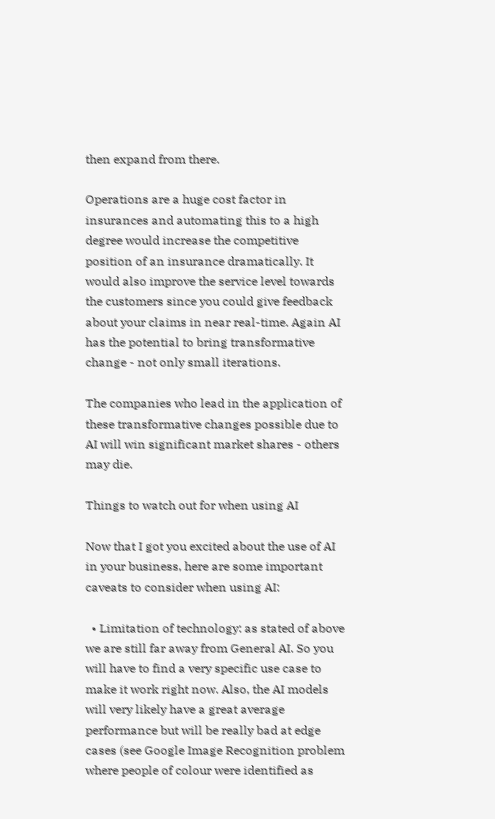then expand from there.

Operations are a huge cost factor in insurances and automating this to a high degree would increase the competitive position of an insurance dramatically. It would also improve the service level towards the customers since you could give feedback about your claims in near real-time. Again AI has the potential to bring transformative change - not only small iterations.

The companies who lead in the application of these transformative changes possible due to AI will win significant market shares - others may die.

Things to watch out for when using AI

Now that I got you excited about the use of AI in your business, here are some important caveats to consider when using AI:

  • Limitation of technology: as stated of above we are still far away from General AI. So you will have to find a very specific use case to make it work right now. Also, the AI models will very likely have a great average performance but will be really bad at edge cases (see Google Image Recognition problem where people of colour were identified as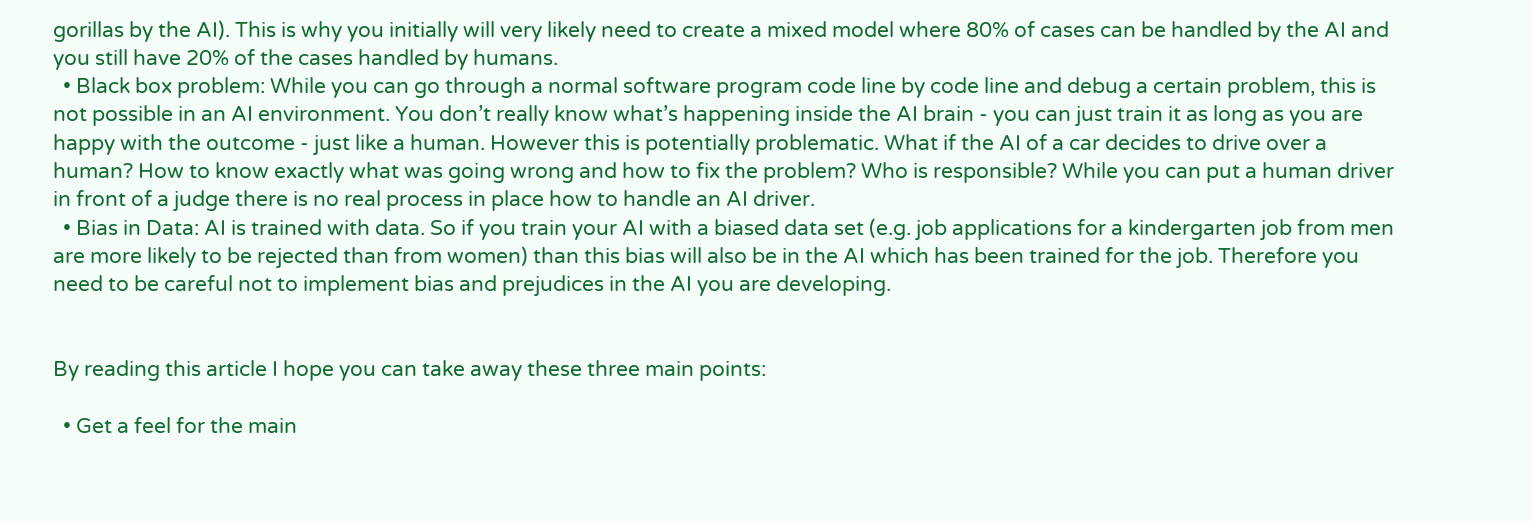gorillas by the AI). This is why you initially will very likely need to create a mixed model where 80% of cases can be handled by the AI and you still have 20% of the cases handled by humans.
  • Black box problem: While you can go through a normal software program code line by code line and debug a certain problem, this is not possible in an AI environment. You don’t really know what’s happening inside the AI brain - you can just train it as long as you are happy with the outcome - just like a human. However this is potentially problematic. What if the AI of a car decides to drive over a human? How to know exactly what was going wrong and how to fix the problem? Who is responsible? While you can put a human driver in front of a judge there is no real process in place how to handle an AI driver.
  • Bias in Data: AI is trained with data. So if you train your AI with a biased data set (e.g. job applications for a kindergarten job from men are more likely to be rejected than from women) than this bias will also be in the AI which has been trained for the job. Therefore you need to be careful not to implement bias and prejudices in the AI you are developing.


By reading this article I hope you can take away these three main points:

  • Get a feel for the main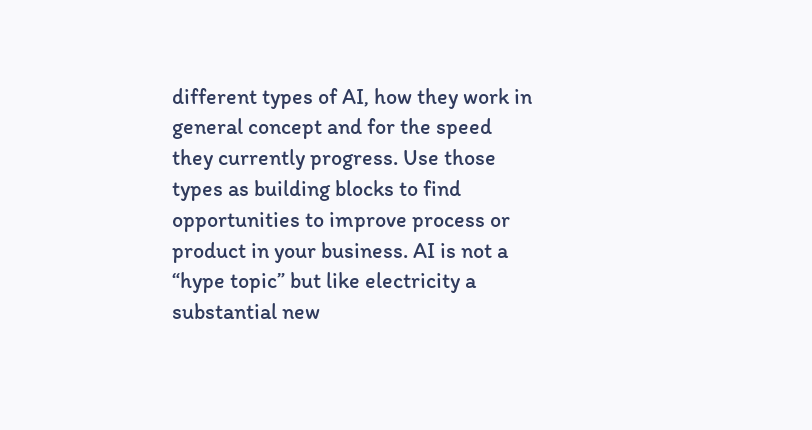different types of AI, how they work in general concept and for the speed they currently progress. Use those types as building blocks to find opportunities to improve process or product in your business. AI is not a “hype topic” but like electricity a substantial new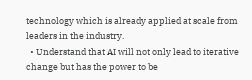technology which is already applied at scale from leaders in the industry.
  • Understand that AI will not only lead to iterative change but has the power to be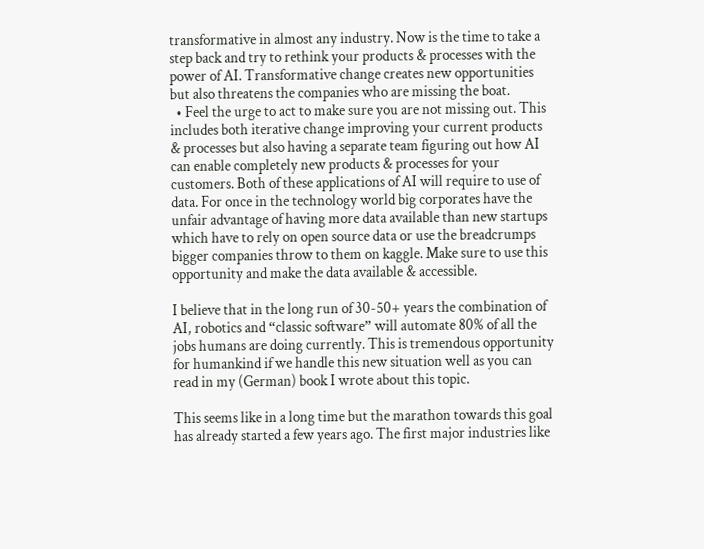transformative in almost any industry. Now is the time to take a step back and try to rethink your products & processes with the power of AI. Transformative change creates new opportunities but also threatens the companies who are missing the boat.
  • Feel the urge to act to make sure you are not missing out. This includes both iterative change improving your current products & processes but also having a separate team figuring out how AI can enable completely new products & processes for your customers. Both of these applications of AI will require to use of data. For once in the technology world big corporates have the unfair advantage of having more data available than new startups which have to rely on open source data or use the breadcrumps bigger companies throw to them on kaggle. Make sure to use this opportunity and make the data available & accessible.

I believe that in the long run of 30-50+ years the combination of AI, robotics and “classic software” will automate 80% of all the jobs humans are doing currently. This is tremendous opportunity for humankind if we handle this new situation well as you can read in my (German) book I wrote about this topic.

This seems like in a long time but the marathon towards this goal has already started a few years ago. The first major industries like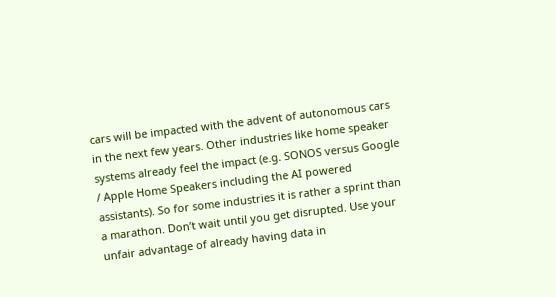cars will be impacted with the advent of autonomous cars in the next few years. Other industries like home speaker systems already feel the impact (e.g. SONOS versus Google / Apple Home Speakers including the AI powered assistants). So for some industries it is rather a sprint than a marathon. Don’t wait until you get disrupted. Use your unfair advantage of already having data in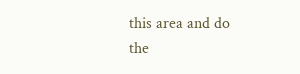this area and do the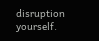disruption yourself.